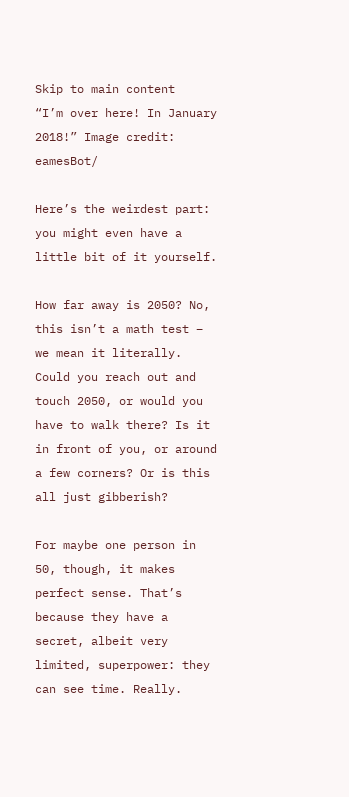Skip to main content
“I’m over here! In January 2018!” Image credit: eamesBot/

Here’s the weirdest part: you might even have a little bit of it yourself.

How far away is 2050? No, this isn’t a math test – we mean it literally. Could you reach out and touch 2050, or would you have to walk there? Is it in front of you, or around a few corners? Or is this all just gibberish?

For maybe one person in 50, though, it makes perfect sense. That’s because they have a secret, albeit very limited, superpower: they can see time. Really.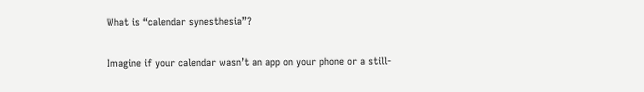What is “calendar synesthesia”?

Imagine if your calendar wasn’t an app on your phone or a still-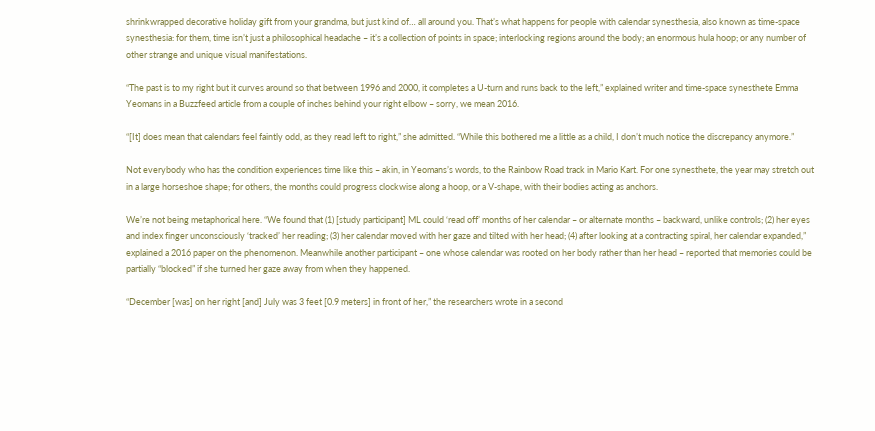shrinkwrapped decorative holiday gift from your grandma, but just kind of… all around you. That’s what happens for people with calendar synesthesia, also known as time-space synesthesia: for them, time isn’t just a philosophical headache – it’s a collection of points in space; interlocking regions around the body; an enormous hula hoop; or any number of other strange and unique visual manifestations.

“The past is to my right but it curves around so that between 1996 and 2000, it completes a U-turn and runs back to the left,” explained writer and time-space synesthete Emma Yeomans in a Buzzfeed article from a couple of inches behind your right elbow – sorry, we mean 2016.

“[It] does mean that calendars feel faintly odd, as they read left to right,” she admitted. “While this bothered me a little as a child, I don’t much notice the discrepancy anymore.”

Not everybody who has the condition experiences time like this – akin, in Yeomans’s words, to the Rainbow Road track in Mario Kart. For one synesthete, the year may stretch out in a large horseshoe shape; for others, the months could progress clockwise along a hoop, or a V-shape, with their bodies acting as anchors.

We’re not being metaphorical here. “We found that (1) [study participant] ML could ‘read off’ months of her calendar – or alternate months – backward, unlike controls; (2) her eyes and index finger unconsciously ‘tracked’ her reading; (3) her calendar moved with her gaze and tilted with her head; (4) after looking at a contracting spiral, her calendar expanded,” explained a 2016 paper on the phenomenon. Meanwhile another participant – one whose calendar was rooted on her body rather than her head – reported that memories could be partially “blocked” if she turned her gaze away from when they happened.

“December [was] on her right [and] July was 3 feet [0.9 meters] in front of her,” the researchers wrote in a second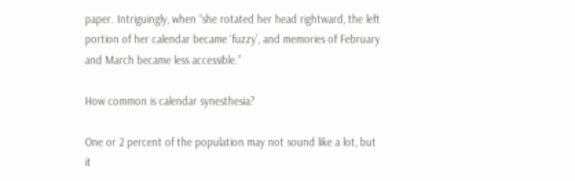paper. Intriguingly, when “she rotated her head rightward, the left portion of her calendar became ‘fuzzy’, and memories of February and March became less accessible.”

How common is calendar synesthesia?

One or 2 percent of the population may not sound like a lot, but it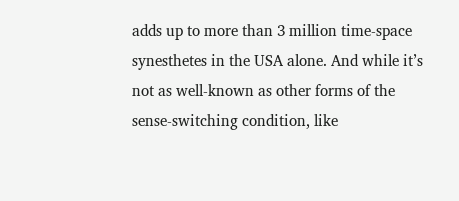adds up to more than 3 million time-space synesthetes in the USA alone. And while it’s not as well-known as other forms of the sense-switching condition, like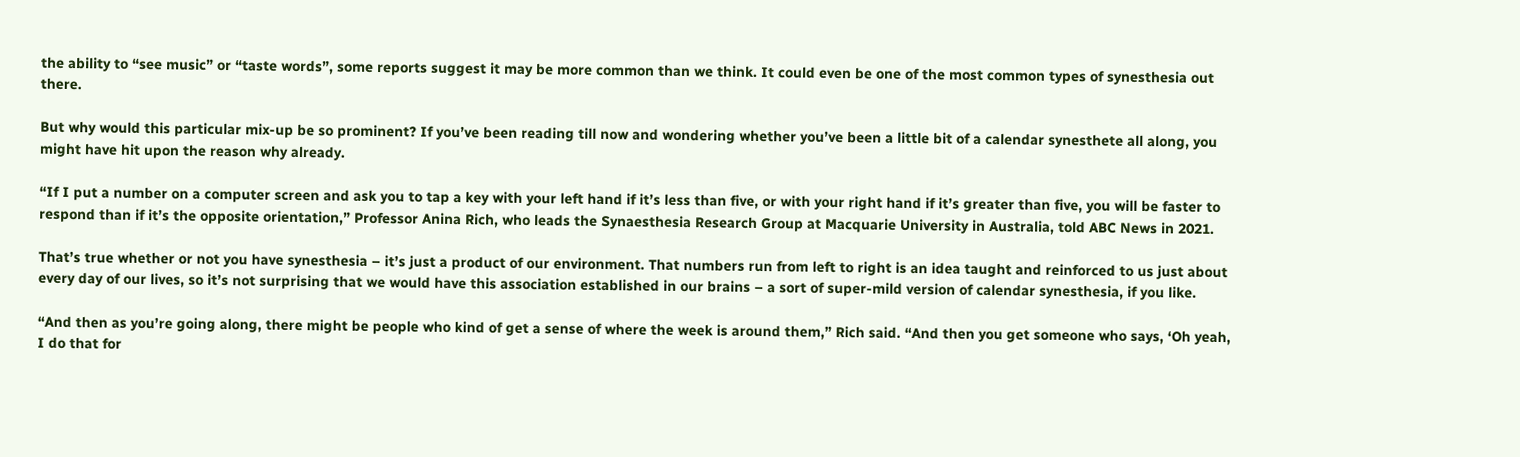the ability to “see music” or “taste words”, some reports suggest it may be more common than we think. It could even be one of the most common types of synesthesia out there.

But why would this particular mix-up be so prominent? If you’ve been reading till now and wondering whether you’ve been a little bit of a calendar synesthete all along, you might have hit upon the reason why already.

“If I put a number on a computer screen and ask you to tap a key with your left hand if it’s less than five, or with your right hand if it’s greater than five, you will be faster to respond than if it’s the opposite orientation,” Professor Anina Rich, who leads the Synaesthesia Research Group at Macquarie University in Australia, told ABC News in 2021.

That’s true whether or not you have synesthesia – it’s just a product of our environment. That numbers run from left to right is an idea taught and reinforced to us just about every day of our lives, so it’s not surprising that we would have this association established in our brains – a sort of super-mild version of calendar synesthesia, if you like.

“And then as you’re going along, there might be people who kind of get a sense of where the week is around them,” Rich said. “And then you get someone who says, ‘Oh yeah, I do that for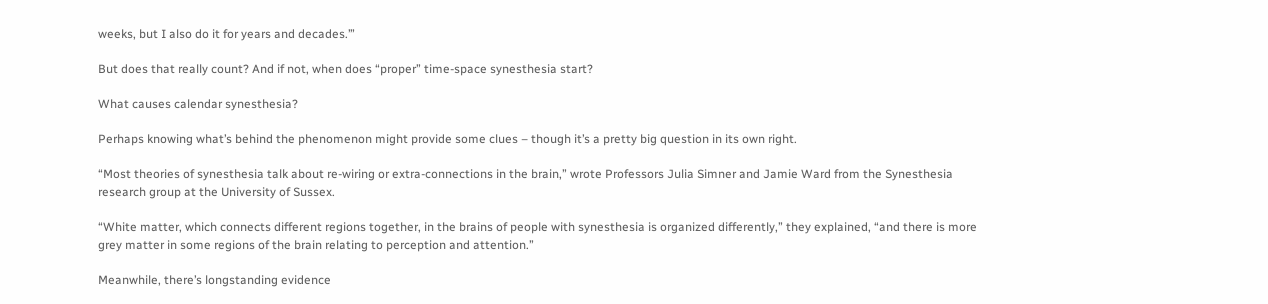weeks, but I also do it for years and decades.’”

But does that really count? And if not, when does “proper” time-space synesthesia start?

What causes calendar synesthesia?

Perhaps knowing what’s behind the phenomenon might provide some clues – though it’s a pretty big question in its own right.

“Most theories of synesthesia talk about re-wiring or extra-connections in the brain,” wrote Professors Julia Simner and Jamie Ward from the Synesthesia research group at the University of Sussex.

“White matter, which connects different regions together, in the brains of people with synesthesia is organized differently,” they explained, “and there is more grey matter in some regions of the brain relating to perception and attention.”

Meanwhile, there’s longstanding evidence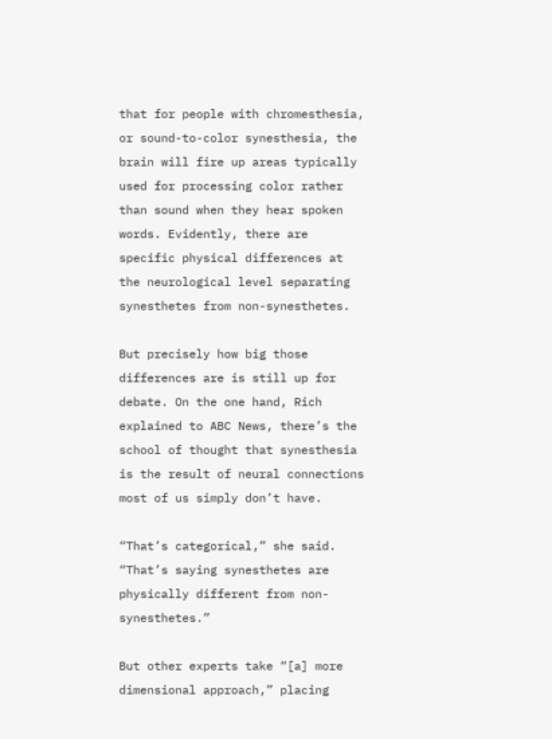that for people with chromesthesia, or sound-to-color synesthesia, the brain will fire up areas typically used for processing color rather than sound when they hear spoken words. Evidently, there are specific physical differences at the neurological level separating synesthetes from non-synesthetes.

But precisely how big those differences are is still up for debate. On the one hand, Rich explained to ABC News, there’s the school of thought that synesthesia is the result of neural connections most of us simply don’t have.

“That’s categorical,” she said. “That’s saying synesthetes are physically different from non-synesthetes.”

But other experts take “[a] more dimensional approach,” placing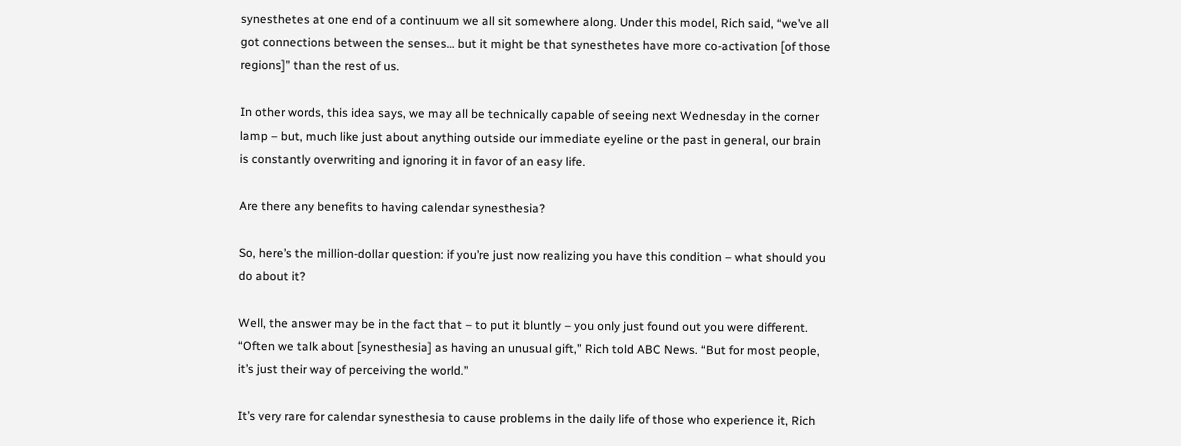synesthetes at one end of a continuum we all sit somewhere along. Under this model, Rich said, “we’ve all got connections between the senses… but it might be that synesthetes have more co-activation [of those regions]” than the rest of us.

In other words, this idea says, we may all be technically capable of seeing next Wednesday in the corner lamp – but, much like just about anything outside our immediate eyeline or the past in general, our brain is constantly overwriting and ignoring it in favor of an easy life.

Are there any benefits to having calendar synesthesia?

So, here’s the million-dollar question: if you’re just now realizing you have this condition – what should you do about it?

Well, the answer may be in the fact that – to put it bluntly – you only just found out you were different. “Often we talk about [synesthesia] as having an unusual gift,” Rich told ABC News. “But for most people, it’s just their way of perceiving the world.”

It’s very rare for calendar synesthesia to cause problems in the daily life of those who experience it, Rich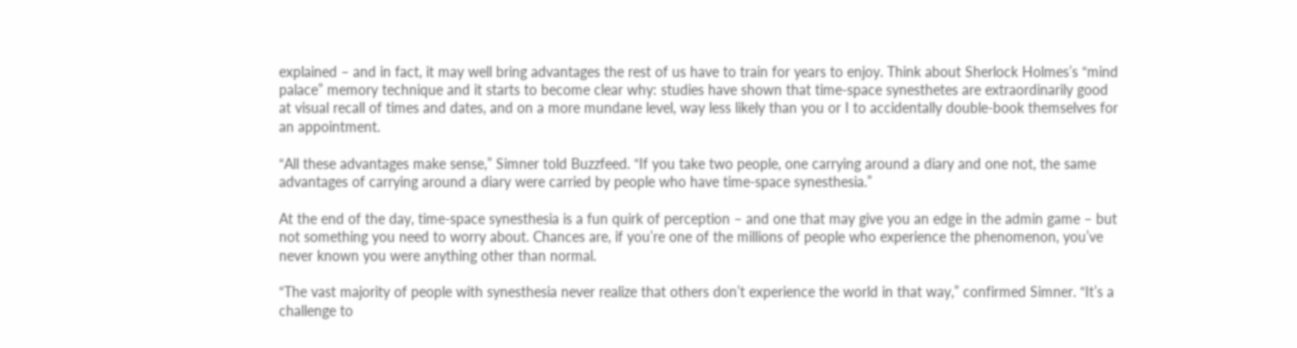explained – and in fact, it may well bring advantages the rest of us have to train for years to enjoy. Think about Sherlock Holmes’s “mind palace” memory technique and it starts to become clear why: studies have shown that time-space synesthetes are extraordinarily good at visual recall of times and dates, and on a more mundane level, way less likely than you or I to accidentally double-book themselves for an appointment.

“All these advantages make sense,” Simner told Buzzfeed. “If you take two people, one carrying around a diary and one not, the same advantages of carrying around a diary were carried by people who have time-space synesthesia.”

At the end of the day, time-space synesthesia is a fun quirk of perception – and one that may give you an edge in the admin game – but not something you need to worry about. Chances are, if you’re one of the millions of people who experience the phenomenon, you’ve never known you were anything other than normal.

“The vast majority of people with synesthesia never realize that others don’t experience the world in that way,” confirmed Simner. “It’s a challenge to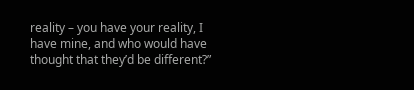reality – you have your reality, I have mine, and who would have thought that they’d be different?”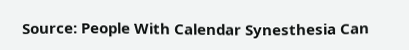Source: People With Calendar Synesthesia Can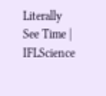Literally See Time | IFLScience